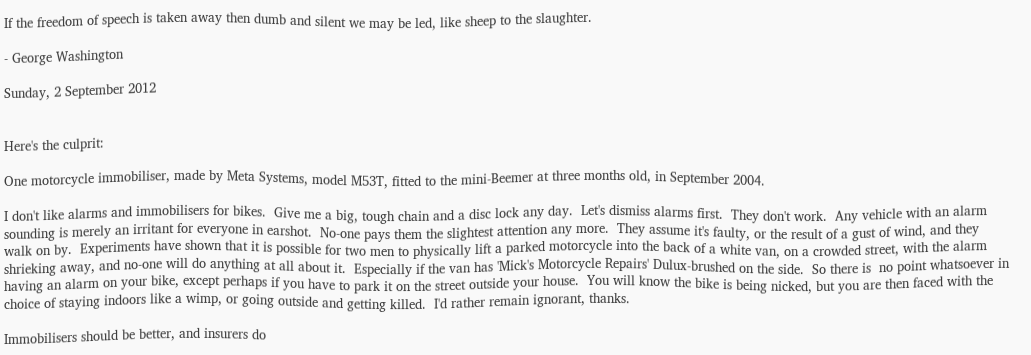If the freedom of speech is taken away then dumb and silent we may be led, like sheep to the slaughter.

- George Washington

Sunday, 2 September 2012


Here's the culprit:

One motorcycle immobiliser, made by Meta Systems, model M53T, fitted to the mini-Beemer at three months old, in September 2004.

I don't like alarms and immobilisers for bikes.  Give me a big, tough chain and a disc lock any day.  Let's dismiss alarms first.  They don't work.  Any vehicle with an alarm sounding is merely an irritant for everyone in earshot.  No-one pays them the slightest attention any more.  They assume it's faulty, or the result of a gust of wind, and they walk on by.  Experiments have shown that it is possible for two men to physically lift a parked motorcycle into the back of a white van, on a crowded street, with the alarm shrieking away, and no-one will do anything at all about it.  Especially if the van has 'Mick's Motorcycle Repairs' Dulux-brushed on the side.  So there is  no point whatsoever in having an alarm on your bike, except perhaps if you have to park it on the street outside your house.  You will know the bike is being nicked, but you are then faced with the choice of staying indoors like a wimp, or going outside and getting killed.  I'd rather remain ignorant, thanks.

Immobilisers should be better, and insurers do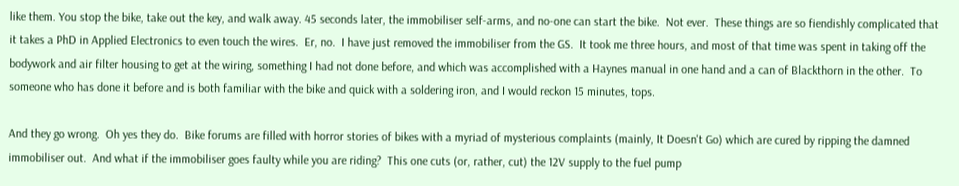like them. You stop the bike, take out the key, and walk away. 45 seconds later, the immobiliser self-arms, and no-one can start the bike.  Not ever.  These things are so fiendishly complicated that it takes a PhD in Applied Electronics to even touch the wires.  Er, no.  I have just removed the immobiliser from the GS.  It took me three hours, and most of that time was spent in taking off the bodywork and air filter housing to get at the wiring, something I had not done before, and which was accomplished with a Haynes manual in one hand and a can of Blackthorn in the other.  To someone who has done it before and is both familiar with the bike and quick with a soldering iron, and I would reckon 15 minutes, tops.

And they go wrong.  Oh yes they do.  Bike forums are filled with horror stories of bikes with a myriad of mysterious complaints (mainly, It Doesn't Go) which are cured by ripping the damned immobiliser out.  And what if the immobiliser goes faulty while you are riding?  This one cuts (or, rather, cut) the 12V supply to the fuel pump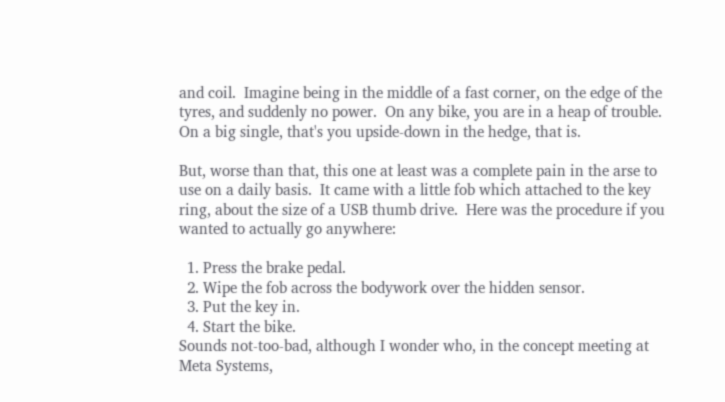and coil.  Imagine being in the middle of a fast corner, on the edge of the tyres, and suddenly no power.  On any bike, you are in a heap of trouble.  On a big single, that's you upside-down in the hedge, that is.

But, worse than that, this one at least was a complete pain in the arse to use on a daily basis.  It came with a little fob which attached to the key ring, about the size of a USB thumb drive.  Here was the procedure if you wanted to actually go anywhere:

  1. Press the brake pedal.
  2. Wipe the fob across the bodywork over the hidden sensor.
  3. Put the key in.
  4. Start the bike.
Sounds not-too-bad, although I wonder who, in the concept meeting at Meta Systems,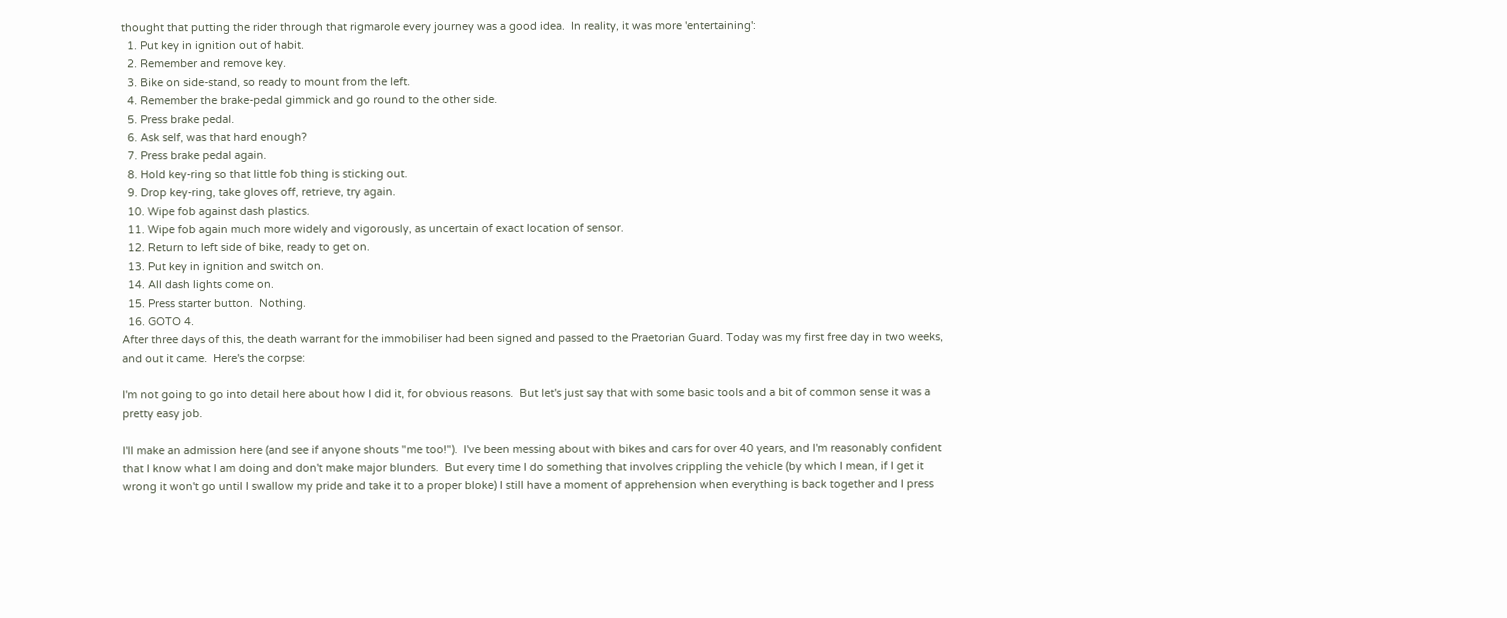thought that putting the rider through that rigmarole every journey was a good idea.  In reality, it was more 'entertaining':
  1. Put key in ignition out of habit.
  2. Remember and remove key.
  3. Bike on side-stand, so ready to mount from the left.
  4. Remember the brake-pedal gimmick and go round to the other side.
  5. Press brake pedal.
  6. Ask self, was that hard enough?
  7. Press brake pedal again.
  8. Hold key-ring so that little fob thing is sticking out.
  9. Drop key-ring, take gloves off, retrieve, try again.
  10. Wipe fob against dash plastics.
  11. Wipe fob again much more widely and vigorously, as uncertain of exact location of sensor.
  12. Return to left side of bike, ready to get on.
  13. Put key in ignition and switch on.
  14. All dash lights come on.
  15. Press starter button.  Nothing.
  16. GOTO 4.
After three days of this, the death warrant for the immobiliser had been signed and passed to the Praetorian Guard. Today was my first free day in two weeks, and out it came.  Here's the corpse:

I'm not going to go into detail here about how I did it, for obvious reasons.  But let's just say that with some basic tools and a bit of common sense it was a pretty easy job.

I'll make an admission here (and see if anyone shouts "me too!").  I've been messing about with bikes and cars for over 40 years, and I'm reasonably confident that I know what I am doing and don't make major blunders.  But every time I do something that involves crippling the vehicle (by which I mean, if I get it wrong it won't go until I swallow my pride and take it to a proper bloke) I still have a moment of apprehension when everything is back together and I press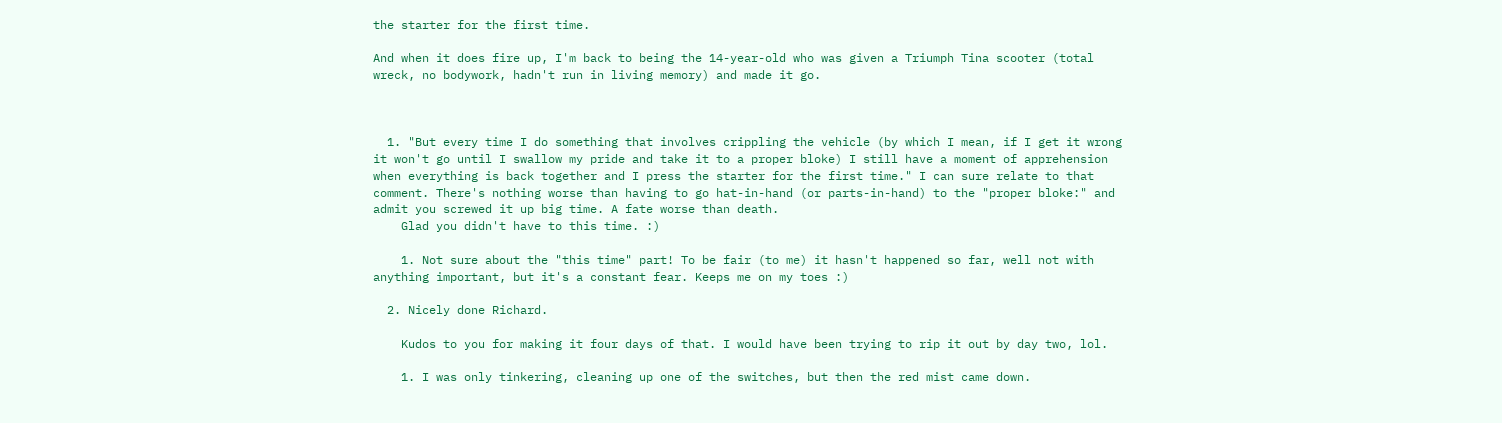the starter for the first time.

And when it does fire up, I'm back to being the 14-year-old who was given a Triumph Tina scooter (total wreck, no bodywork, hadn't run in living memory) and made it go.



  1. "But every time I do something that involves crippling the vehicle (by which I mean, if I get it wrong it won't go until I swallow my pride and take it to a proper bloke) I still have a moment of apprehension when everything is back together and I press the starter for the first time." I can sure relate to that comment. There's nothing worse than having to go hat-in-hand (or parts-in-hand) to the "proper bloke:" and admit you screwed it up big time. A fate worse than death.
    Glad you didn't have to this time. :)

    1. Not sure about the "this time" part! To be fair (to me) it hasn't happened so far, well not with anything important, but it's a constant fear. Keeps me on my toes :)

  2. Nicely done Richard.

    Kudos to you for making it four days of that. I would have been trying to rip it out by day two, lol.

    1. I was only tinkering, cleaning up one of the switches, but then the red mist came down.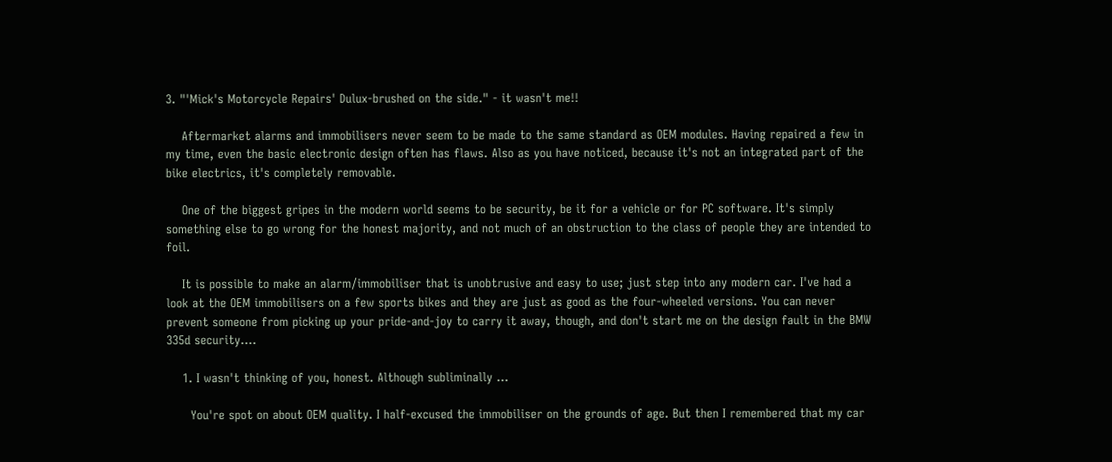3. "'Mick's Motorcycle Repairs' Dulux-brushed on the side." - it wasn't me!!

    Aftermarket alarms and immobilisers never seem to be made to the same standard as OEM modules. Having repaired a few in my time, even the basic electronic design often has flaws. Also as you have noticed, because it's not an integrated part of the bike electrics, it's completely removable.

    One of the biggest gripes in the modern world seems to be security, be it for a vehicle or for PC software. It's simply something else to go wrong for the honest majority, and not much of an obstruction to the class of people they are intended to foil.

    It is possible to make an alarm/immobiliser that is unobtrusive and easy to use; just step into any modern car. I've had a look at the OEM immobilisers on a few sports bikes and they are just as good as the four-wheeled versions. You can never prevent someone from picking up your pride-and-joy to carry it away, though, and don't start me on the design fault in the BMW 335d security....

    1. I wasn't thinking of you, honest. Although subliminally ...

      You're spot on about OEM quality. I half-excused the immobiliser on the grounds of age. But then I remembered that my car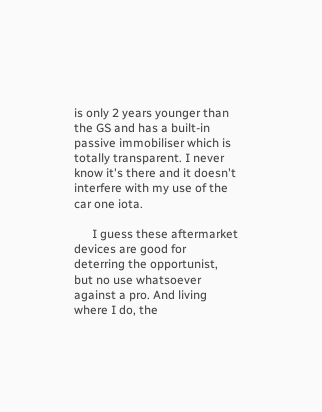is only 2 years younger than the GS and has a built-in passive immobiliser which is totally transparent. I never know it's there and it doesn't interfere with my use of the car one iota.

      I guess these aftermarket devices are good for deterring the opportunist, but no use whatsoever against a pro. And living where I do, the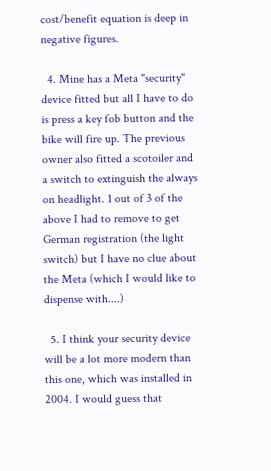cost/benefit equation is deep in negative figures.

  4. Mine has a Meta "security" device fitted but all I have to do is press a key fob button and the bike will fire up. The previous owner also fitted a scotoiler and a switch to extinguish the always on headlight. 1 out of 3 of the above I had to remove to get German registration (the light switch) but I have no clue about the Meta (which I would like to dispense with....)

  5. I think your security device will be a lot more modern than this one, which was installed in 2004. I would guess that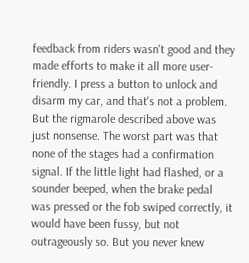feedback from riders wasn't good and they made efforts to make it all more user-friendly. I press a button to unlock and disarm my car, and that's not a problem. But the rigmarole described above was just nonsense. The worst part was that none of the stages had a confirmation signal. If the little light had flashed, or a sounder beeped, when the brake pedal was pressed or the fob swiped correctly, it would have been fussy, but not outrageously so. But you never knew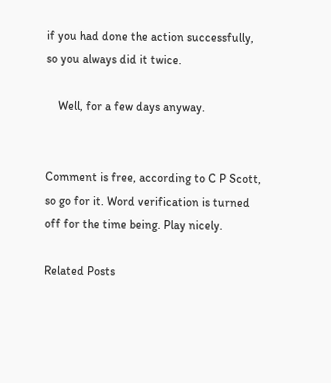if you had done the action successfully, so you always did it twice.

    Well, for a few days anyway.


Comment is free, according to C P Scott, so go for it. Word verification is turned off for the time being. Play nicely.

Related Posts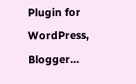Plugin for WordPress, Blogger...